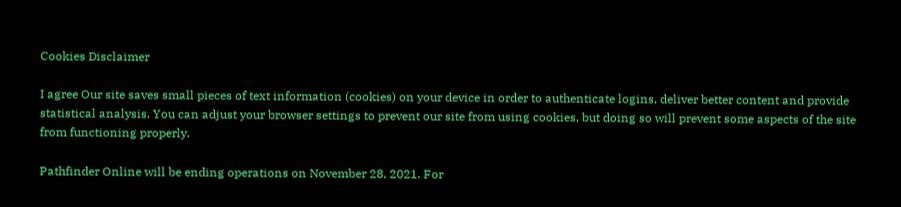Cookies Disclaimer

I agree Our site saves small pieces of text information (cookies) on your device in order to authenticate logins, deliver better content and provide statistical analysis. You can adjust your browser settings to prevent our site from using cookies, but doing so will prevent some aspects of the site from functioning properly.

Pathfinder Online will be ending operations on November 28, 2021. For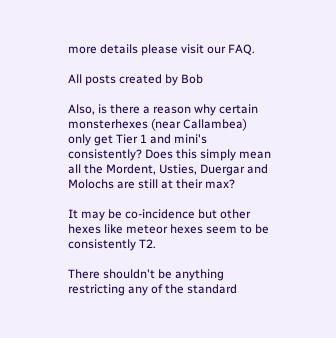more details please visit our FAQ.

All posts created by Bob

Also, is there a reason why certain monsterhexes (near Callambea) only get Tier 1 and mini's consistently? Does this simply mean all the Mordent, Usties, Duergar and Molochs are still at their max?

It may be co-incidence but other hexes like meteor hexes seem to be consistently T2.

There shouldn't be anything restricting any of the standard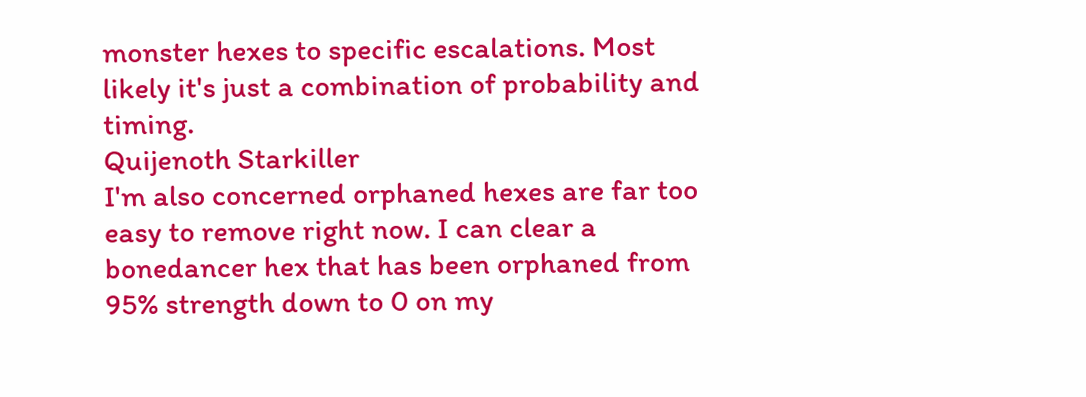monster hexes to specific escalations. Most likely it's just a combination of probability and timing.
Quijenoth Starkiller
I'm also concerned orphaned hexes are far too easy to remove right now. I can clear a bonedancer hex that has been orphaned from 95% strength down to 0 on my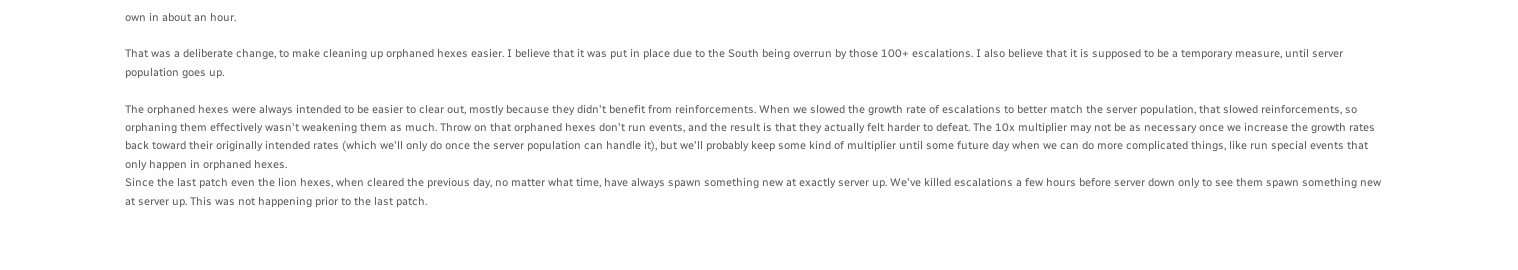own in about an hour.

That was a deliberate change, to make cleaning up orphaned hexes easier. I believe that it was put in place due to the South being overrun by those 100+ escalations. I also believe that it is supposed to be a temporary measure, until server population goes up.

The orphaned hexes were always intended to be easier to clear out, mostly because they didn't benefit from reinforcements. When we slowed the growth rate of escalations to better match the server population, that slowed reinforcements, so orphaning them effectively wasn't weakening them as much. Throw on that orphaned hexes don't run events, and the result is that they actually felt harder to defeat. The 10x multiplier may not be as necessary once we increase the growth rates back toward their originally intended rates (which we'll only do once the server population can handle it), but we'll probably keep some kind of multiplier until some future day when we can do more complicated things, like run special events that only happen in orphaned hexes.
Since the last patch even the lion hexes, when cleared the previous day, no matter what time, have always spawn something new at exactly server up. We've killed escalations a few hours before server down only to see them spawn something new at server up. This was not happening prior to the last patch.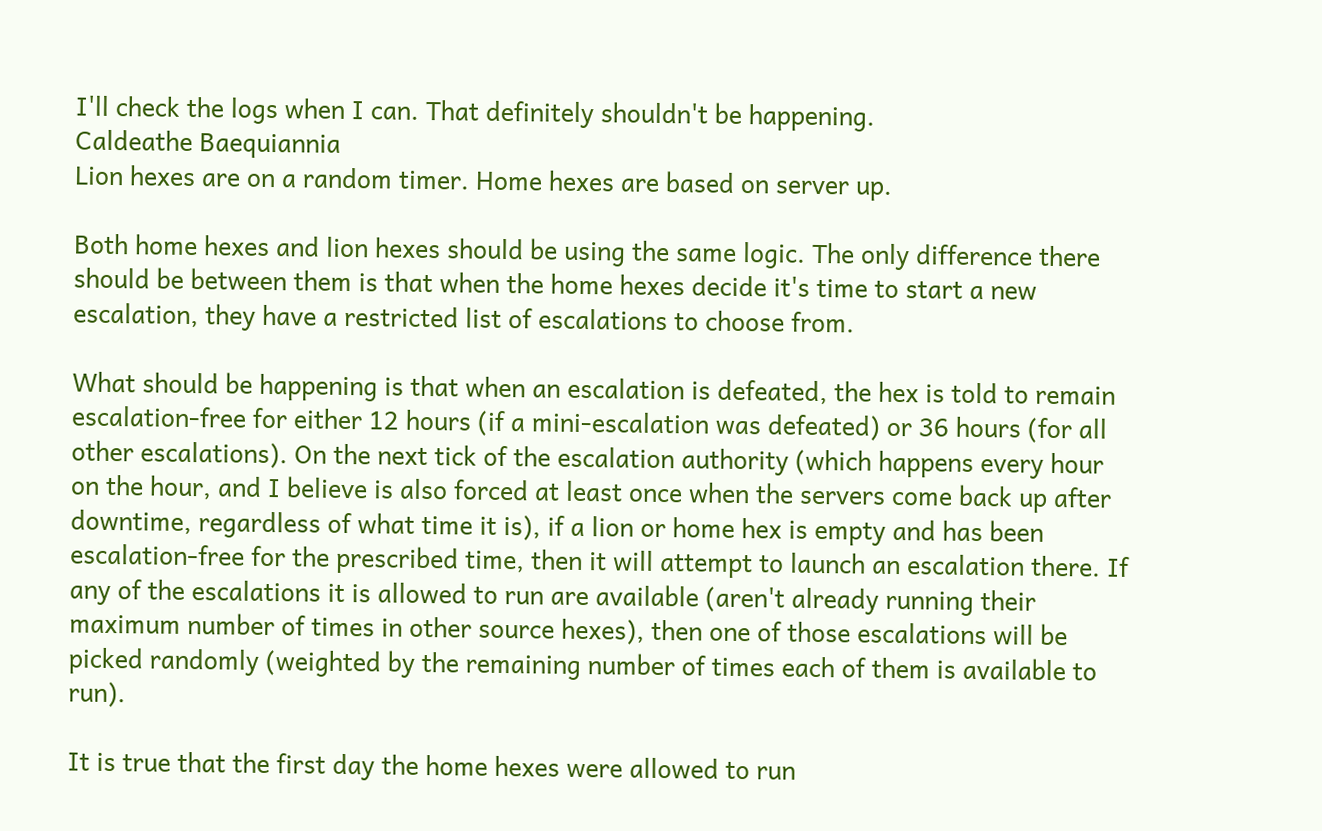I'll check the logs when I can. That definitely shouldn't be happening.
Caldeathe Baequiannia
Lion hexes are on a random timer. Home hexes are based on server up.

Both home hexes and lion hexes should be using the same logic. The only difference there should be between them is that when the home hexes decide it's time to start a new escalation, they have a restricted list of escalations to choose from.

What should be happening is that when an escalation is defeated, the hex is told to remain escalation-free for either 12 hours (if a mini-escalation was defeated) or 36 hours (for all other escalations). On the next tick of the escalation authority (which happens every hour on the hour, and I believe is also forced at least once when the servers come back up after downtime, regardless of what time it is), if a lion or home hex is empty and has been escalation-free for the prescribed time, then it will attempt to launch an escalation there. If any of the escalations it is allowed to run are available (aren't already running their maximum number of times in other source hexes), then one of those escalations will be picked randomly (weighted by the remaining number of times each of them is available to run).

It is true that the first day the home hexes were allowed to run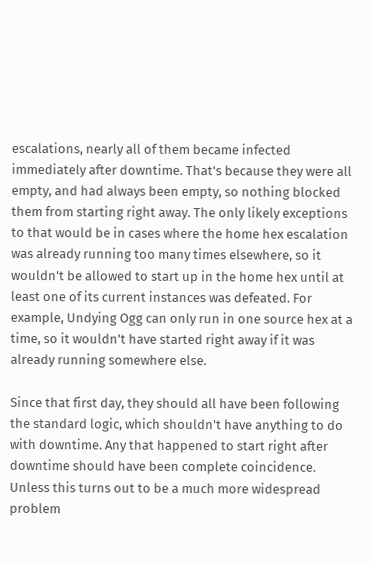escalations, nearly all of them became infected immediately after downtime. That's because they were all empty, and had always been empty, so nothing blocked them from starting right away. The only likely exceptions to that would be in cases where the home hex escalation was already running too many times elsewhere, so it wouldn't be allowed to start up in the home hex until at least one of its current instances was defeated. For example, Undying Ogg can only run in one source hex at a time, so it wouldn't have started right away if it was already running somewhere else.

Since that first day, they should all have been following the standard logic, which shouldn't have anything to do with downtime. Any that happened to start right after downtime should have been complete coincidence.
Unless this turns out to be a much more widespread problem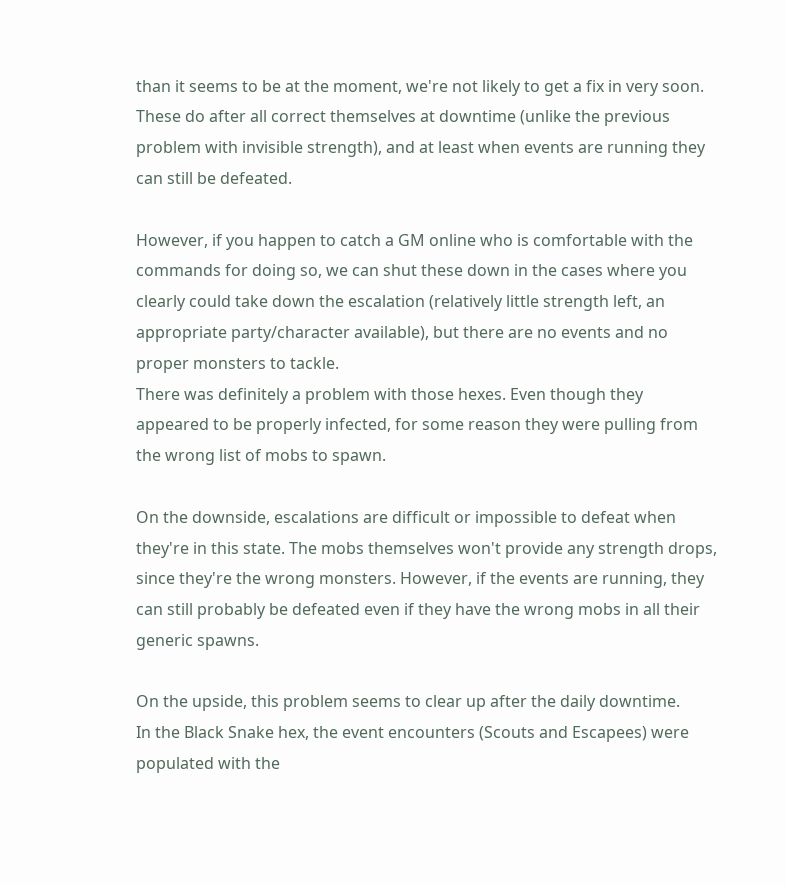than it seems to be at the moment, we're not likely to get a fix in very soon. These do after all correct themselves at downtime (unlike the previous problem with invisible strength), and at least when events are running they can still be defeated.

However, if you happen to catch a GM online who is comfortable with the commands for doing so, we can shut these down in the cases where you clearly could take down the escalation (relatively little strength left, an appropriate party/character available), but there are no events and no proper monsters to tackle.
There was definitely a problem with those hexes. Even though they appeared to be properly infected, for some reason they were pulling from the wrong list of mobs to spawn.

On the downside, escalations are difficult or impossible to defeat when they're in this state. The mobs themselves won't provide any strength drops, since they're the wrong monsters. However, if the events are running, they can still probably be defeated even if they have the wrong mobs in all their generic spawns.

On the upside, this problem seems to clear up after the daily downtime.
In the Black Snake hex, the event encounters (Scouts and Escapees) were populated with the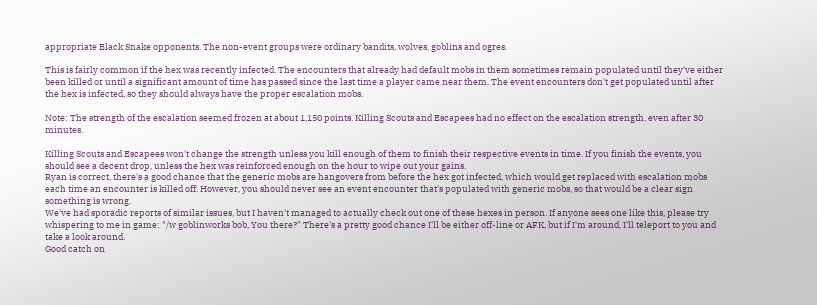appropriate Black Snake opponents. The non-event groups were ordinary bandits, wolves, goblins and ogres.

This is fairly common if the hex was recently infected. The encounters that already had default mobs in them sometimes remain populated until they've either been killed or until a significant amount of time has passed since the last time a player came near them. The event encounters don't get populated until after the hex is infected, so they should always have the proper escalation mobs.

Note: The strength of the escalation seemed frozen at about 1,150 points. Killing Scouts and Escapees had no effect on the escalation strength, even after 30 minutes.

Killing Scouts and Escapees won't change the strength unless you kill enough of them to finish their respective events in time. If you finish the events, you should see a decent drop, unless the hex was reinforced enough on the hour to wipe out your gains.
Ryan is correct, there's a good chance that the generic mobs are hangovers from before the hex got infected, which would get replaced with escalation mobs each time an encounter is killed off. However, you should never see an event encounter that's populated with generic mobs, so that would be a clear sign something is wrong.
We've had sporadic reports of similar issues, but I haven't managed to actually check out one of these hexes in person. If anyone sees one like this, please try whispering to me in game: "/w goblinworks bob, You there?" There's a pretty good chance I'll be either off-line or AFK, but if I'm around, I'll teleport to you and take a look around.
Good catch on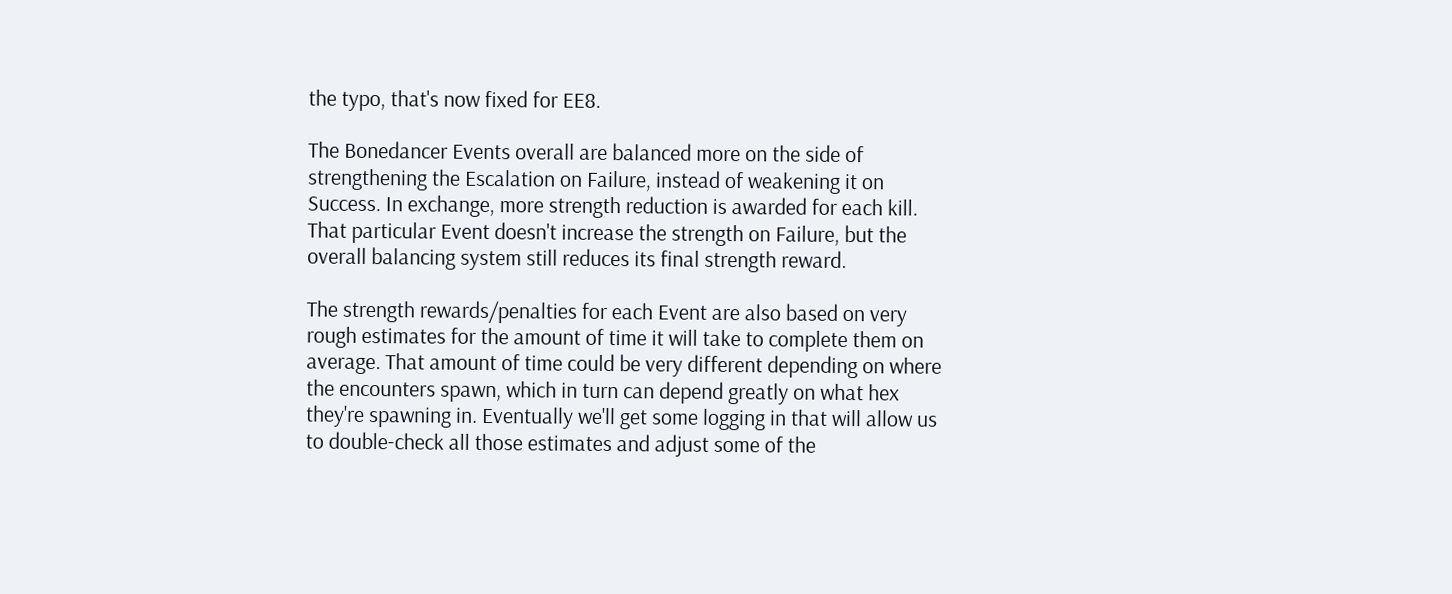the typo, that's now fixed for EE8.

The Bonedancer Events overall are balanced more on the side of strengthening the Escalation on Failure, instead of weakening it on Success. In exchange, more strength reduction is awarded for each kill. That particular Event doesn't increase the strength on Failure, but the overall balancing system still reduces its final strength reward.

The strength rewards/penalties for each Event are also based on very rough estimates for the amount of time it will take to complete them on average. That amount of time could be very different depending on where the encounters spawn, which in turn can depend greatly on what hex they're spawning in. Eventually we'll get some logging in that will allow us to double-check all those estimates and adjust some of the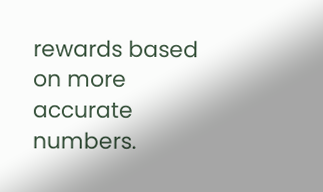rewards based on more accurate numbers.